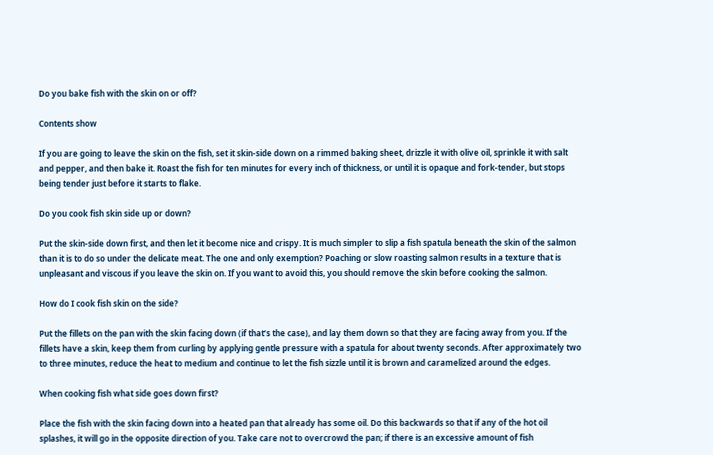Do you bake fish with the skin on or off?

Contents show

If you are going to leave the skin on the fish, set it skin-side down on a rimmed baking sheet, drizzle it with olive oil, sprinkle it with salt and pepper, and then bake it. Roast the fish for ten minutes for every inch of thickness, or until it is opaque and fork-tender, but stops being tender just before it starts to flake.

Do you cook fish skin side up or down?

Put the skin-side down first, and then let it become nice and crispy. It is much simpler to slip a fish spatula beneath the skin of the salmon than it is to do so under the delicate meat. The one and only exemption? Poaching or slow roasting salmon results in a texture that is unpleasant and viscous if you leave the skin on. If you want to avoid this, you should remove the skin before cooking the salmon.

How do I cook fish skin on the side?

Put the fillets on the pan with the skin facing down (if that’s the case), and lay them down so that they are facing away from you. If the fillets have a skin, keep them from curling by applying gentle pressure with a spatula for about twenty seconds. After approximately two to three minutes, reduce the heat to medium and continue to let the fish sizzle until it is brown and caramelized around the edges.

When cooking fish what side goes down first?

Place the fish with the skin facing down into a heated pan that already has some oil. Do this backwards so that if any of the hot oil splashes, it will go in the opposite direction of you. Take care not to overcrowd the pan; if there is an excessive amount of fish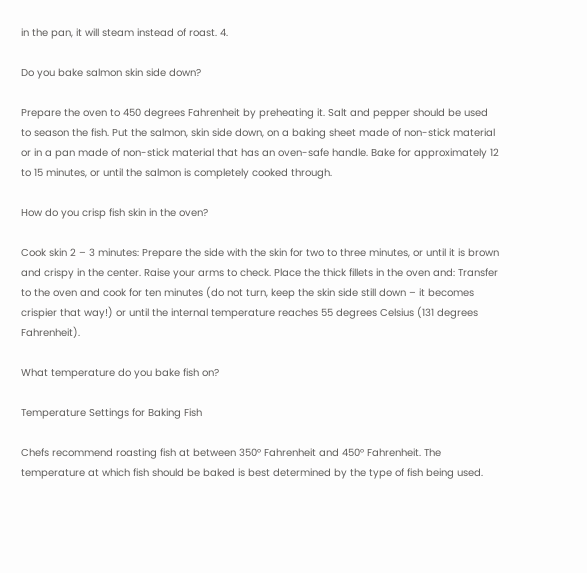in the pan, it will steam instead of roast. 4.

Do you bake salmon skin side down?

Prepare the oven to 450 degrees Fahrenheit by preheating it. Salt and pepper should be used to season the fish. Put the salmon, skin side down, on a baking sheet made of non-stick material or in a pan made of non-stick material that has an oven-safe handle. Bake for approximately 12 to 15 minutes, or until the salmon is completely cooked through.

How do you crisp fish skin in the oven?

Cook skin 2 – 3 minutes: Prepare the side with the skin for two to three minutes, or until it is brown and crispy in the center. Raise your arms to check. Place the thick fillets in the oven and: Transfer to the oven and cook for ten minutes (do not turn, keep the skin side still down – it becomes crispier that way!) or until the internal temperature reaches 55 degrees Celsius (131 degrees Fahrenheit).

What temperature do you bake fish on?

Temperature Settings for Baking Fish

Chefs recommend roasting fish at between 350° Fahrenheit and 450° Fahrenheit. The temperature at which fish should be baked is best determined by the type of fish being used.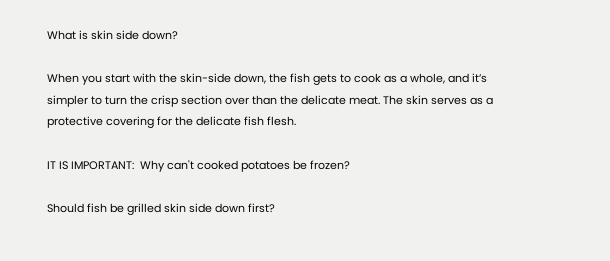What is skin side down?

When you start with the skin-side down, the fish gets to cook as a whole, and it’s simpler to turn the crisp section over than the delicate meat. The skin serves as a protective covering for the delicate fish flesh.

IT IS IMPORTANT:  Why can't cooked potatoes be frozen?

Should fish be grilled skin side down first?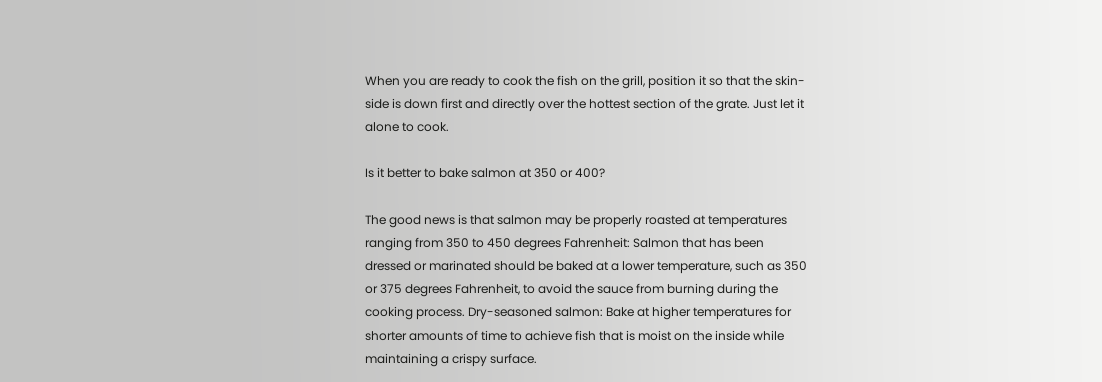When you are ready to cook the fish on the grill, position it so that the skin-side is down first and directly over the hottest section of the grate. Just let it alone to cook.

Is it better to bake salmon at 350 or 400?

The good news is that salmon may be properly roasted at temperatures ranging from 350 to 450 degrees Fahrenheit: Salmon that has been dressed or marinated should be baked at a lower temperature, such as 350 or 375 degrees Fahrenheit, to avoid the sauce from burning during the cooking process. Dry-seasoned salmon: Bake at higher temperatures for shorter amounts of time to achieve fish that is moist on the inside while maintaining a crispy surface.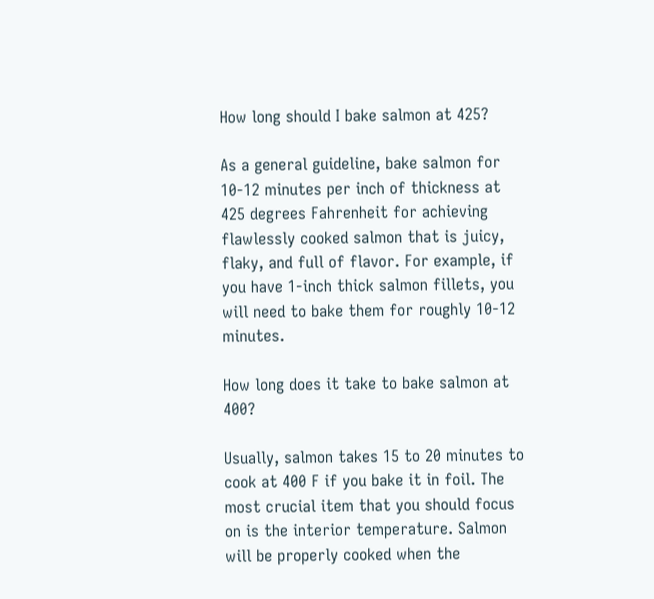How long should I bake salmon at 425?

As a general guideline, bake salmon for 10-12 minutes per inch of thickness at 425 degrees Fahrenheit for achieving flawlessly cooked salmon that is juicy, flaky, and full of flavor. For example, if you have 1-inch thick salmon fillets, you will need to bake them for roughly 10-12 minutes.

How long does it take to bake salmon at 400?

Usually, salmon takes 15 to 20 minutes to cook at 400 F if you bake it in foil. The most crucial item that you should focus on is the interior temperature. Salmon will be properly cooked when the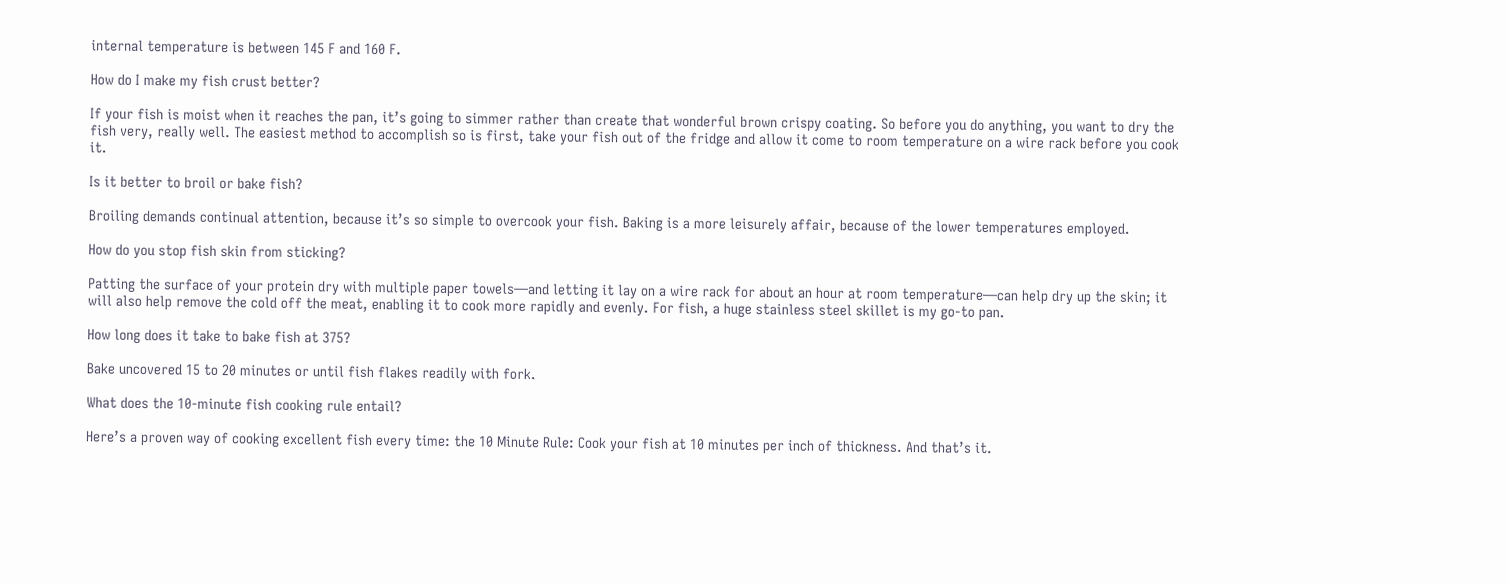internal temperature is between 145 F and 160 F.

How do I make my fish crust better?

If your fish is moist when it reaches the pan, it’s going to simmer rather than create that wonderful brown crispy coating. So before you do anything, you want to dry the fish very, really well. The easiest method to accomplish so is first, take your fish out of the fridge and allow it come to room temperature on a wire rack before you cook it.

Is it better to broil or bake fish?

Broiling demands continual attention, because it’s so simple to overcook your fish. Baking is a more leisurely affair, because of the lower temperatures employed.

How do you stop fish skin from sticking?

Patting the surface of your protein dry with multiple paper towels—and letting it lay on a wire rack for about an hour at room temperature—can help dry up the skin; it will also help remove the cold off the meat, enabling it to cook more rapidly and evenly. For fish, a huge stainless steel skillet is my go-to pan.

How long does it take to bake fish at 375?

Bake uncovered 15 to 20 minutes or until fish flakes readily with fork.

What does the 10-minute fish cooking rule entail?

Here’s a proven way of cooking excellent fish every time: the 10 Minute Rule: Cook your fish at 10 minutes per inch of thickness. And that’s it.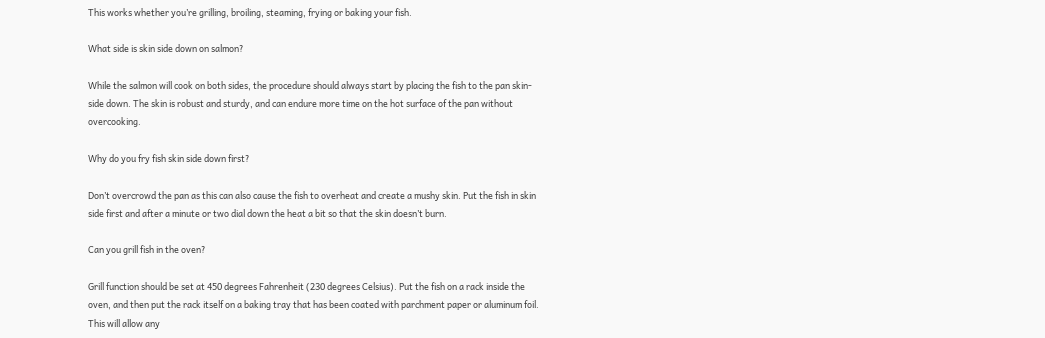This works whether you’re grilling, broiling, steaming, frying or baking your fish.

What side is skin side down on salmon?

While the salmon will cook on both sides, the procedure should always start by placing the fish to the pan skin-side down. The skin is robust and sturdy, and can endure more time on the hot surface of the pan without overcooking.

Why do you fry fish skin side down first?

Don’t overcrowd the pan as this can also cause the fish to overheat and create a mushy skin. Put the fish in skin side first and after a minute or two dial down the heat a bit so that the skin doesn’t burn.

Can you grill fish in the oven?

Grill function should be set at 450 degrees Fahrenheit (230 degrees Celsius). Put the fish on a rack inside the oven, and then put the rack itself on a baking tray that has been coated with parchment paper or aluminum foil. This will allow any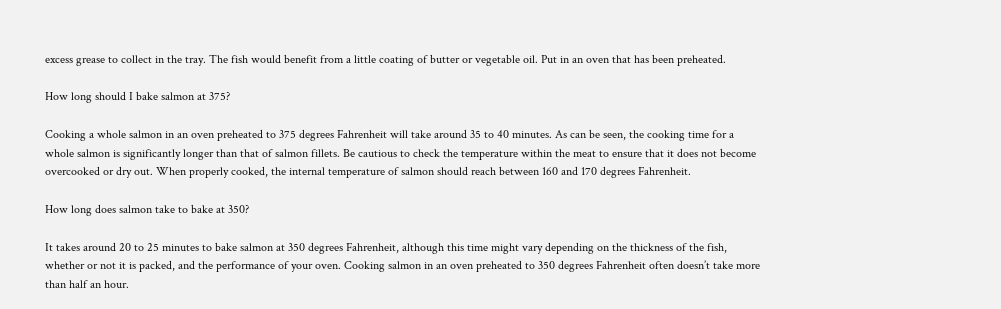excess grease to collect in the tray. The fish would benefit from a little coating of butter or vegetable oil. Put in an oven that has been preheated.

How long should I bake salmon at 375?

Cooking a whole salmon in an oven preheated to 375 degrees Fahrenheit will take around 35 to 40 minutes. As can be seen, the cooking time for a whole salmon is significantly longer than that of salmon fillets. Be cautious to check the temperature within the meat to ensure that it does not become overcooked or dry out. When properly cooked, the internal temperature of salmon should reach between 160 and 170 degrees Fahrenheit.

How long does salmon take to bake at 350?

It takes around 20 to 25 minutes to bake salmon at 350 degrees Fahrenheit, although this time might vary depending on the thickness of the fish, whether or not it is packed, and the performance of your oven. Cooking salmon in an oven preheated to 350 degrees Fahrenheit often doesn’t take more than half an hour.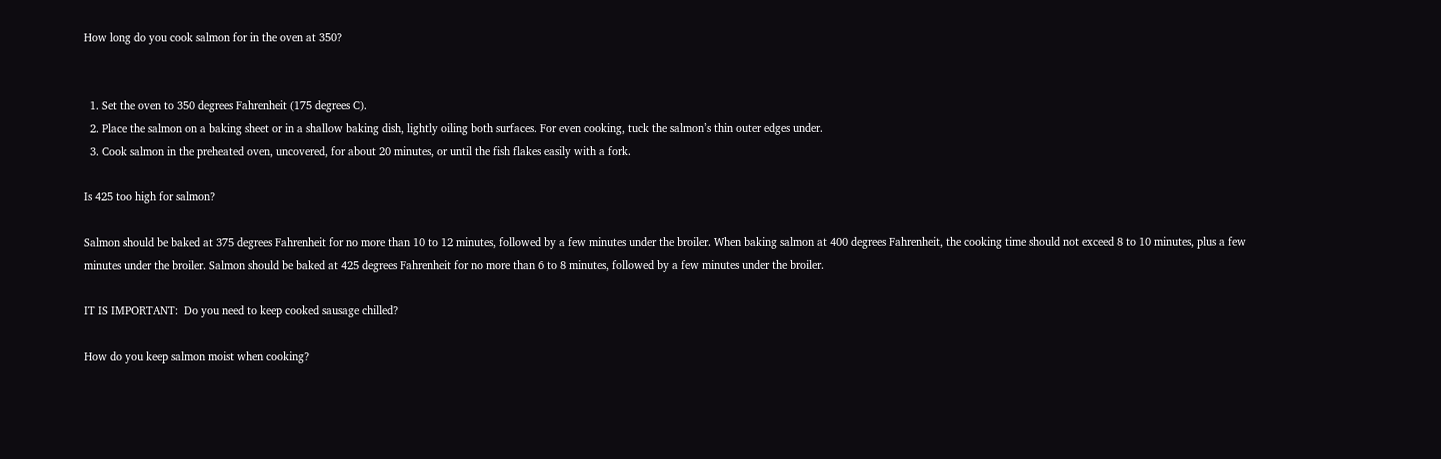How long do you cook salmon for in the oven at 350?


  1. Set the oven to 350 degrees Fahrenheit (175 degrees C).
  2. Place the salmon on a baking sheet or in a shallow baking dish, lightly oiling both surfaces. For even cooking, tuck the salmon’s thin outer edges under.
  3. Cook salmon in the preheated oven, uncovered, for about 20 minutes, or until the fish flakes easily with a fork.

Is 425 too high for salmon?

Salmon should be baked at 375 degrees Fahrenheit for no more than 10 to 12 minutes, followed by a few minutes under the broiler. When baking salmon at 400 degrees Fahrenheit, the cooking time should not exceed 8 to 10 minutes, plus a few minutes under the broiler. Salmon should be baked at 425 degrees Fahrenheit for no more than 6 to 8 minutes, followed by a few minutes under the broiler.

IT IS IMPORTANT:  Do you need to keep cooked sausage chilled?

How do you keep salmon moist when cooking?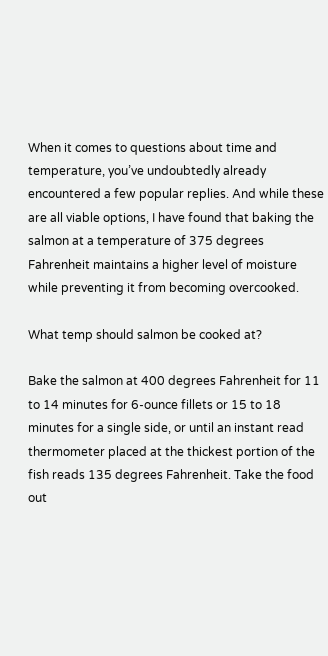When it comes to questions about time and temperature, you’ve undoubtedly already encountered a few popular replies. And while these are all viable options, I have found that baking the salmon at a temperature of 375 degrees Fahrenheit maintains a higher level of moisture while preventing it from becoming overcooked.

What temp should salmon be cooked at?

Bake the salmon at 400 degrees Fahrenheit for 11 to 14 minutes for 6-ounce fillets or 15 to 18 minutes for a single side, or until an instant read thermometer placed at the thickest portion of the fish reads 135 degrees Fahrenheit. Take the food out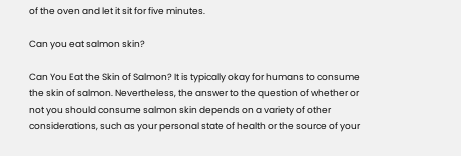of the oven and let it sit for five minutes.

Can you eat salmon skin?

Can You Eat the Skin of Salmon? It is typically okay for humans to consume the skin of salmon. Nevertheless, the answer to the question of whether or not you should consume salmon skin depends on a variety of other considerations, such as your personal state of health or the source of your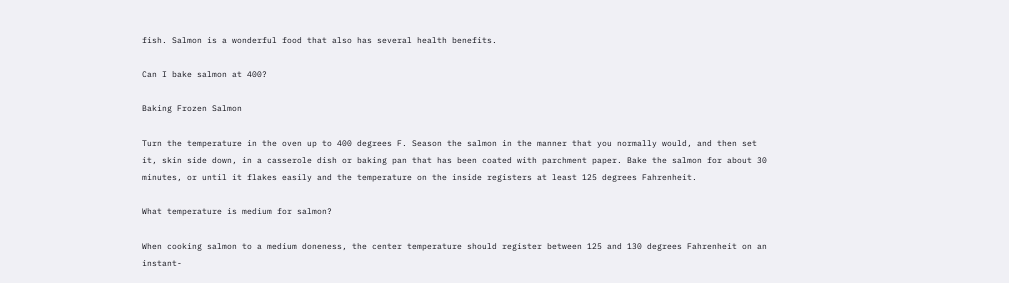fish. Salmon is a wonderful food that also has several health benefits.

Can I bake salmon at 400?

Baking Frozen Salmon

Turn the temperature in the oven up to 400 degrees F. Season the salmon in the manner that you normally would, and then set it, skin side down, in a casserole dish or baking pan that has been coated with parchment paper. Bake the salmon for about 30 minutes, or until it flakes easily and the temperature on the inside registers at least 125 degrees Fahrenheit.

What temperature is medium for salmon?

When cooking salmon to a medium doneness, the center temperature should register between 125 and 130 degrees Fahrenheit on an instant-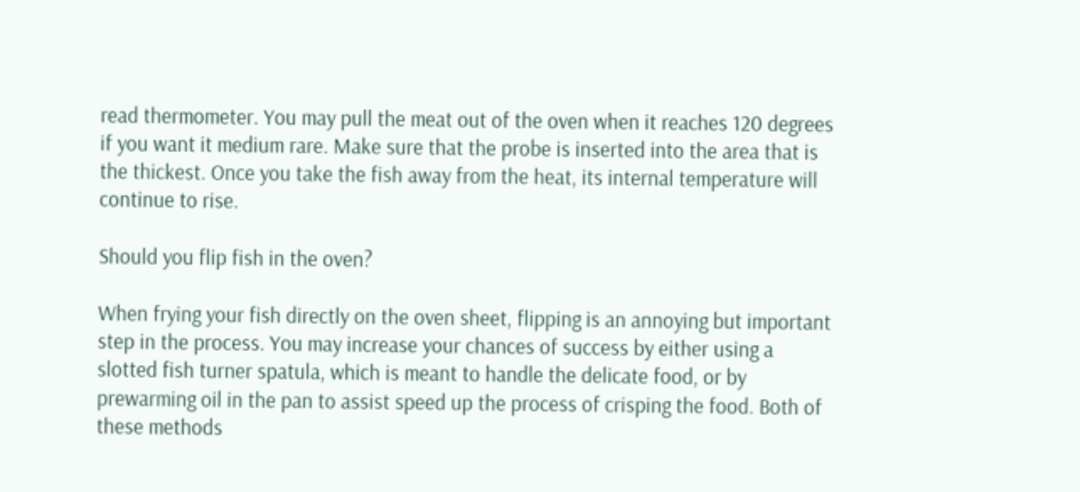read thermometer. You may pull the meat out of the oven when it reaches 120 degrees if you want it medium rare. Make sure that the probe is inserted into the area that is the thickest. Once you take the fish away from the heat, its internal temperature will continue to rise.

Should you flip fish in the oven?

When frying your fish directly on the oven sheet, flipping is an annoying but important step in the process. You may increase your chances of success by either using a slotted fish turner spatula, which is meant to handle the delicate food, or by prewarming oil in the pan to assist speed up the process of crisping the food. Both of these methods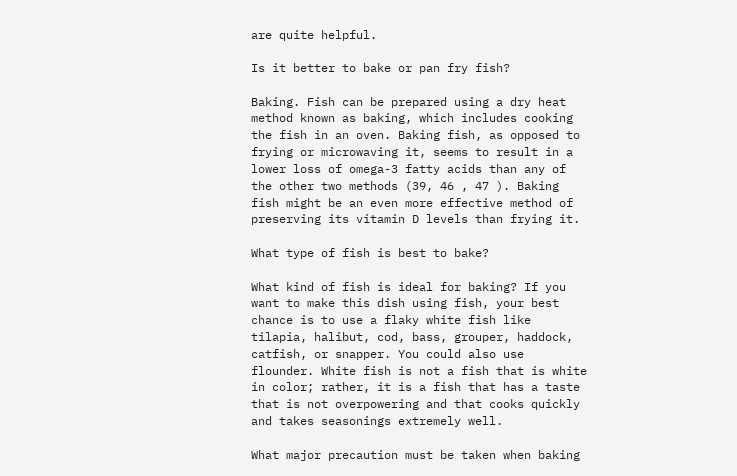are quite helpful.

Is it better to bake or pan fry fish?

Baking. Fish can be prepared using a dry heat method known as baking, which includes cooking the fish in an oven. Baking fish, as opposed to frying or microwaving it, seems to result in a lower loss of omega-3 fatty acids than any of the other two methods (39, 46 , 47 ). Baking fish might be an even more effective method of preserving its vitamin D levels than frying it.

What type of fish is best to bake?

What kind of fish is ideal for baking? If you want to make this dish using fish, your best chance is to use a flaky white fish like tilapia, halibut, cod, bass, grouper, haddock, catfish, or snapper. You could also use flounder. White fish is not a fish that is white in color; rather, it is a fish that has a taste that is not overpowering and that cooks quickly and takes seasonings extremely well.

What major precaution must be taken when baking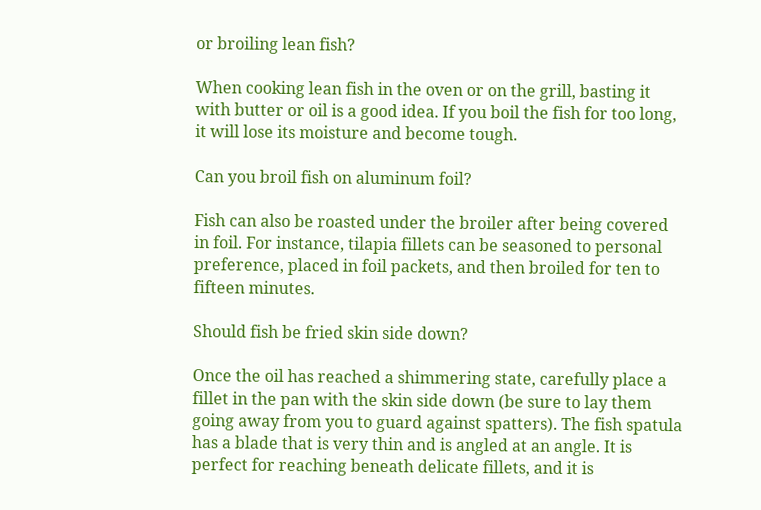or broiling lean fish?

When cooking lean fish in the oven or on the grill, basting it with butter or oil is a good idea. If you boil the fish for too long, it will lose its moisture and become tough.

Can you broil fish on aluminum foil?

Fish can also be roasted under the broiler after being covered in foil. For instance, tilapia fillets can be seasoned to personal preference, placed in foil packets, and then broiled for ten to fifteen minutes.

Should fish be fried skin side down?

Once the oil has reached a shimmering state, carefully place a fillet in the pan with the skin side down (be sure to lay them going away from you to guard against spatters). The fish spatula has a blade that is very thin and is angled at an angle. It is perfect for reaching beneath delicate fillets, and it is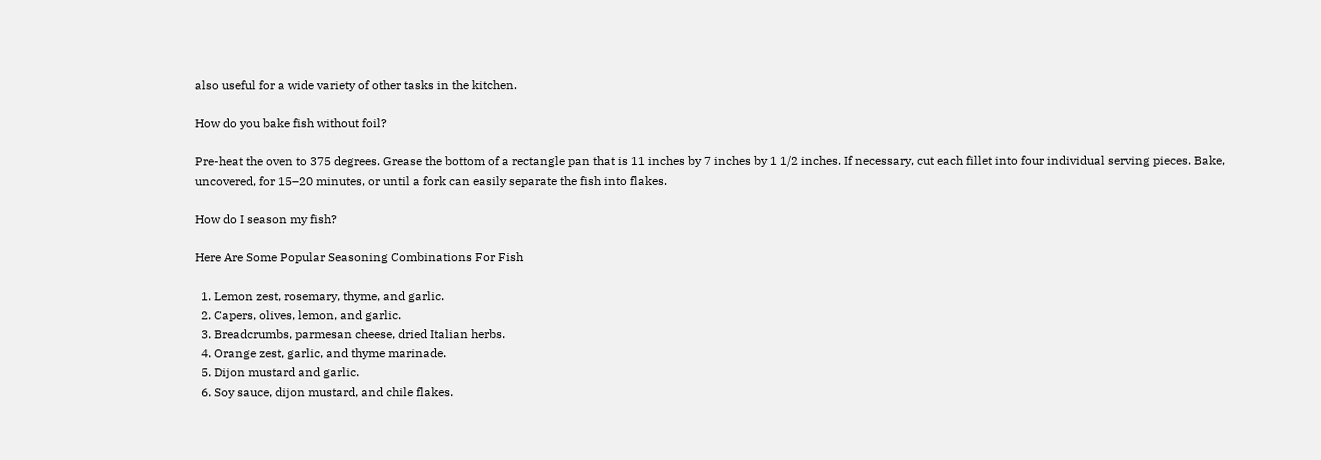also useful for a wide variety of other tasks in the kitchen.

How do you bake fish without foil?

Pre-heat the oven to 375 degrees. Grease the bottom of a rectangle pan that is 11 inches by 7 inches by 1 1/2 inches. If necessary, cut each fillet into four individual serving pieces. Bake, uncovered, for 15–20 minutes, or until a fork can easily separate the fish into flakes.

How do I season my fish?

Here Are Some Popular Seasoning Combinations For Fish

  1. Lemon zest, rosemary, thyme, and garlic.
  2. Capers, olives, lemon, and garlic.
  3. Breadcrumbs, parmesan cheese, dried Italian herbs.
  4. Orange zest, garlic, and thyme marinade.
  5. Dijon mustard and garlic.
  6. Soy sauce, dijon mustard, and chile flakes.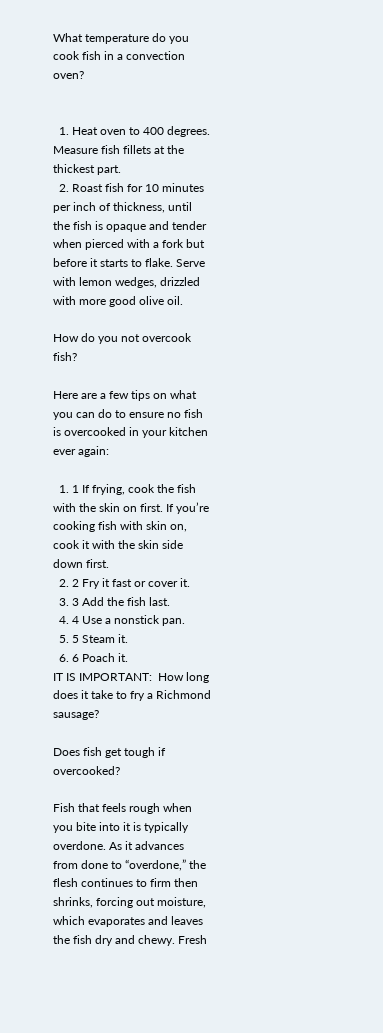What temperature do you cook fish in a convection oven?


  1. Heat oven to 400 degrees. Measure fish fillets at the thickest part.
  2. Roast fish for 10 minutes per inch of thickness, until the fish is opaque and tender when pierced with a fork but before it starts to flake. Serve with lemon wedges, drizzled with more good olive oil.

How do you not overcook fish?

Here are a few tips on what you can do to ensure no fish is overcooked in your kitchen ever again:

  1. 1 If frying, cook the fish with the skin on first. If you’re cooking fish with skin on, cook it with the skin side down first.
  2. 2 Fry it fast or cover it.
  3. 3 Add the fish last.
  4. 4 Use a nonstick pan.
  5. 5 Steam it.
  6. 6 Poach it.
IT IS IMPORTANT:  How long does it take to fry a Richmond sausage?

Does fish get tough if overcooked?

Fish that feels rough when you bite into it is typically overdone. As it advances from done to “overdone,” the flesh continues to firm then shrinks, forcing out moisture, which evaporates and leaves the fish dry and chewy. Fresh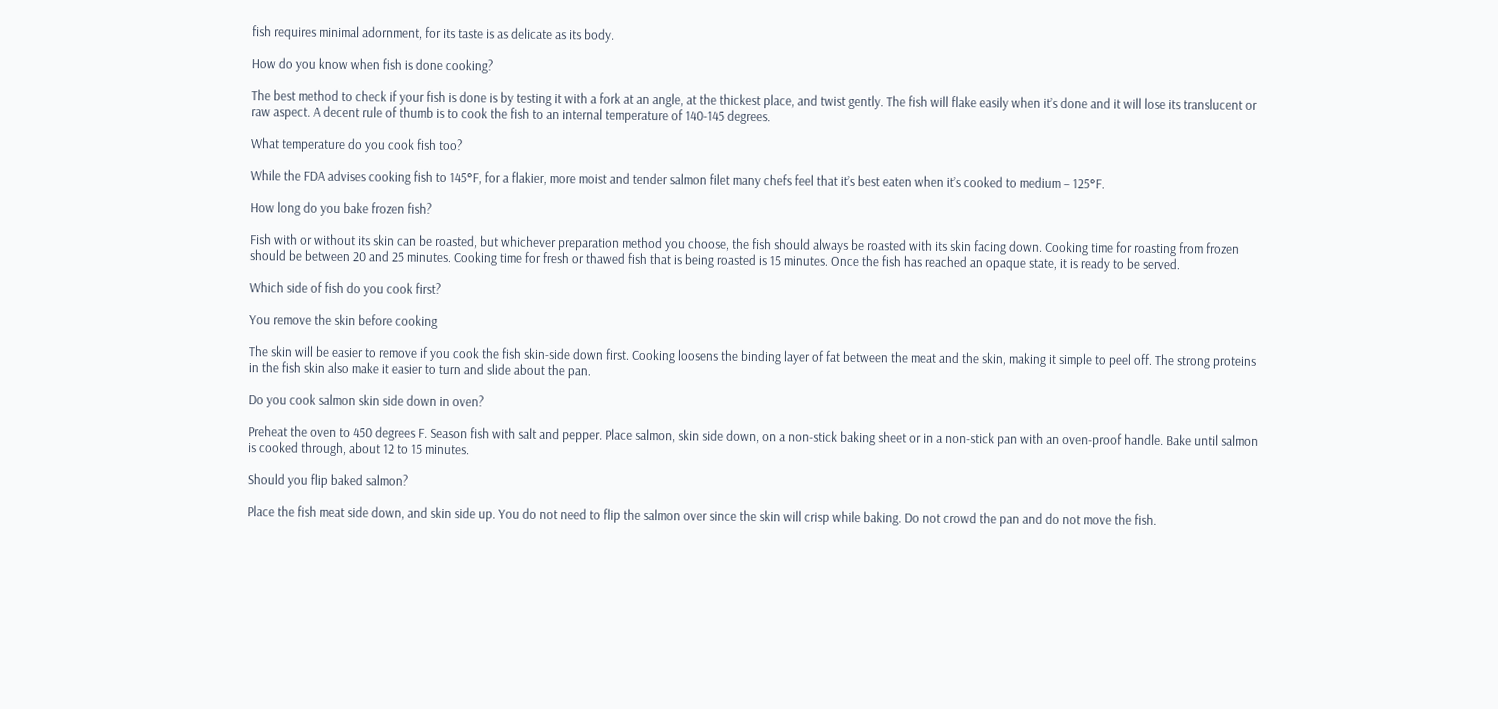fish requires minimal adornment, for its taste is as delicate as its body.

How do you know when fish is done cooking?

The best method to check if your fish is done is by testing it with a fork at an angle, at the thickest place, and twist gently. The fish will flake easily when it’s done and it will lose its translucent or raw aspect. A decent rule of thumb is to cook the fish to an internal temperature of 140-145 degrees.

What temperature do you cook fish too?

While the FDA advises cooking fish to 145°F, for a flakier, more moist and tender salmon filet many chefs feel that it’s best eaten when it’s cooked to medium – 125°F.

How long do you bake frozen fish?

Fish with or without its skin can be roasted, but whichever preparation method you choose, the fish should always be roasted with its skin facing down. Cooking time for roasting from frozen should be between 20 and 25 minutes. Cooking time for fresh or thawed fish that is being roasted is 15 minutes. Once the fish has reached an opaque state, it is ready to be served.

Which side of fish do you cook first?

You remove the skin before cooking

The skin will be easier to remove if you cook the fish skin-side down first. Cooking loosens the binding layer of fat between the meat and the skin, making it simple to peel off. The strong proteins in the fish skin also make it easier to turn and slide about the pan.

Do you cook salmon skin side down in oven?

Preheat the oven to 450 degrees F. Season fish with salt and pepper. Place salmon, skin side down, on a non-stick baking sheet or in a non-stick pan with an oven-proof handle. Bake until salmon is cooked through, about 12 to 15 minutes.

Should you flip baked salmon?

Place the fish meat side down, and skin side up. You do not need to flip the salmon over since the skin will crisp while baking. Do not crowd the pan and do not move the fish.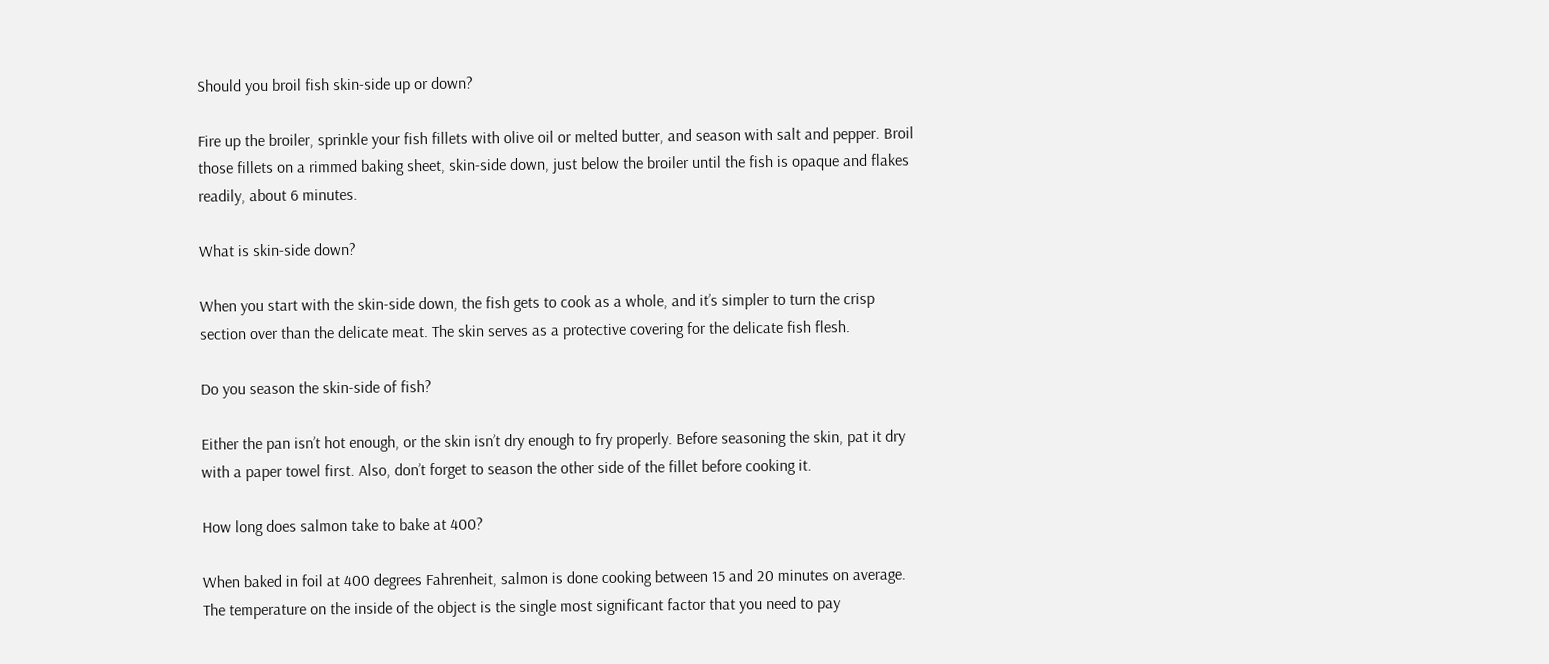Should you broil fish skin-side up or down?

Fire up the broiler, sprinkle your fish fillets with olive oil or melted butter, and season with salt and pepper. Broil those fillets on a rimmed baking sheet, skin-side down, just below the broiler until the fish is opaque and flakes readily, about 6 minutes.

What is skin-side down?

When you start with the skin-side down, the fish gets to cook as a whole, and it’s simpler to turn the crisp section over than the delicate meat. The skin serves as a protective covering for the delicate fish flesh.

Do you season the skin-side of fish?

Either the pan isn’t hot enough, or the skin isn’t dry enough to fry properly. Before seasoning the skin, pat it dry with a paper towel first. Also, don’t forget to season the other side of the fillet before cooking it.

How long does salmon take to bake at 400?

When baked in foil at 400 degrees Fahrenheit, salmon is done cooking between 15 and 20 minutes on average. The temperature on the inside of the object is the single most significant factor that you need to pay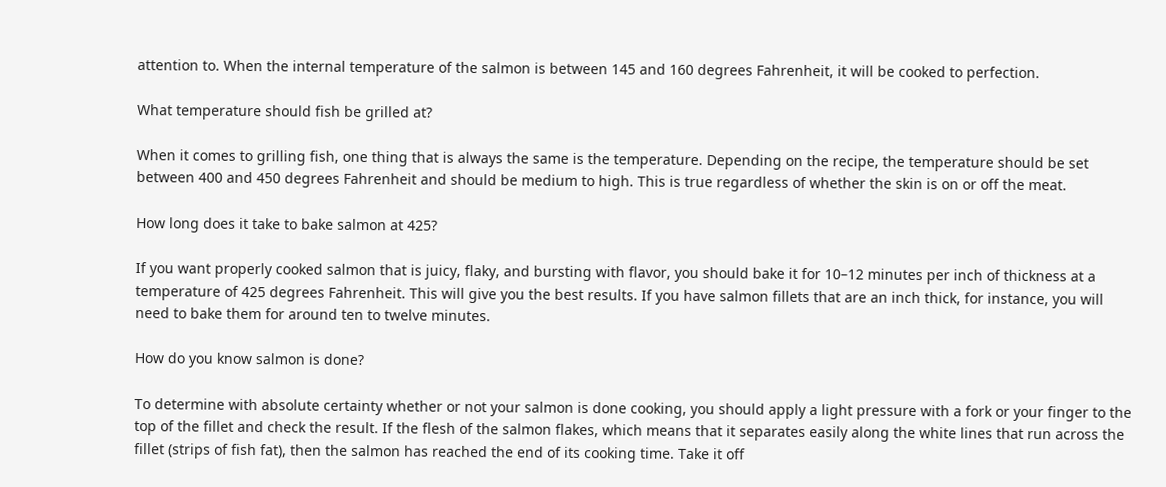attention to. When the internal temperature of the salmon is between 145 and 160 degrees Fahrenheit, it will be cooked to perfection.

What temperature should fish be grilled at?

When it comes to grilling fish, one thing that is always the same is the temperature. Depending on the recipe, the temperature should be set between 400 and 450 degrees Fahrenheit and should be medium to high. This is true regardless of whether the skin is on or off the meat.

How long does it take to bake salmon at 425?

If you want properly cooked salmon that is juicy, flaky, and bursting with flavor, you should bake it for 10–12 minutes per inch of thickness at a temperature of 425 degrees Fahrenheit. This will give you the best results. If you have salmon fillets that are an inch thick, for instance, you will need to bake them for around ten to twelve minutes.

How do you know salmon is done?

To determine with absolute certainty whether or not your salmon is done cooking, you should apply a light pressure with a fork or your finger to the top of the fillet and check the result. If the flesh of the salmon flakes, which means that it separates easily along the white lines that run across the fillet (strips of fish fat), then the salmon has reached the end of its cooking time. Take it off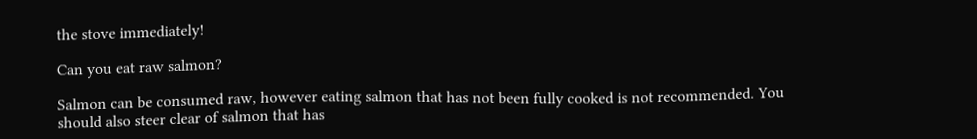the stove immediately!

Can you eat raw salmon?

Salmon can be consumed raw, however eating salmon that has not been fully cooked is not recommended. You should also steer clear of salmon that has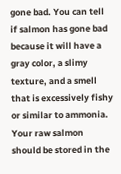gone bad. You can tell if salmon has gone bad because it will have a gray color, a slimy texture, and a smell that is excessively fishy or similar to ammonia. Your raw salmon should be stored in the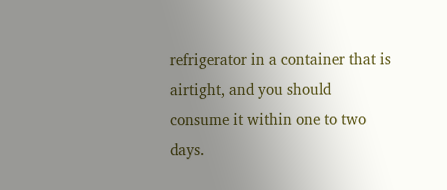refrigerator in a container that is airtight, and you should consume it within one to two days.